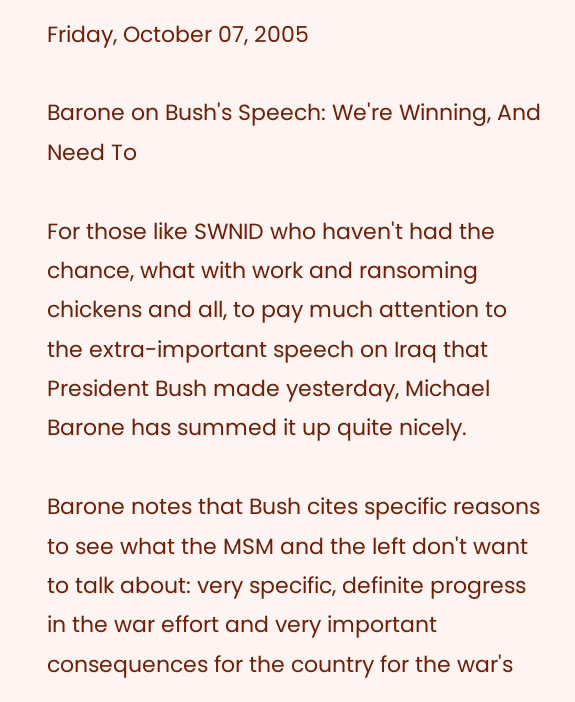Friday, October 07, 2005

Barone on Bush's Speech: We're Winning, And Need To

For those like SWNID who haven't had the chance, what with work and ransoming chickens and all, to pay much attention to the extra-important speech on Iraq that President Bush made yesterday, Michael Barone has summed it up quite nicely.

Barone notes that Bush cites specific reasons to see what the MSM and the left don't want to talk about: very specific, definite progress in the war effort and very important consequences for the country for the war's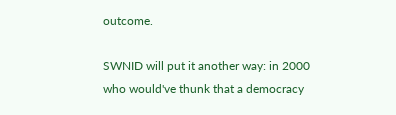outcome.

SWNID will put it another way: in 2000 who would've thunk that a democracy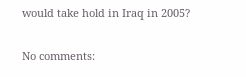would take hold in Iraq in 2005?

No comments: